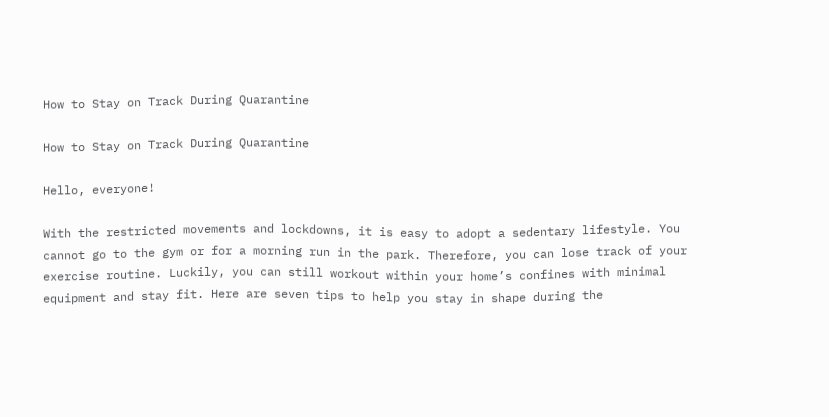How to Stay on Track During Quarantine

How to Stay on Track During Quarantine

Hello, everyone!

With the restricted movements and lockdowns, it is easy to adopt a sedentary lifestyle. You cannot go to the gym or for a morning run in the park. Therefore, you can lose track of your exercise routine. Luckily, you can still workout within your home’s confines with minimal equipment and stay fit. Here are seven tips to help you stay in shape during the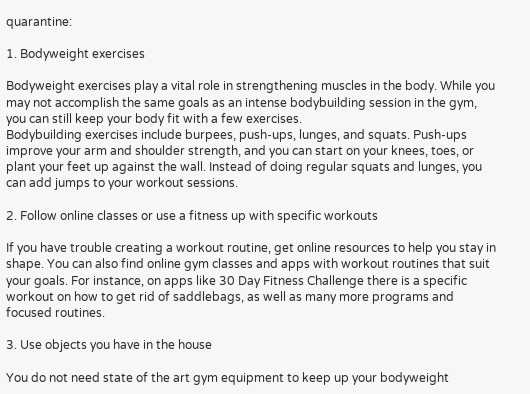quarantine:

1. Bodyweight exercises

Bodyweight exercises play a vital role in strengthening muscles in the body. While you may not accomplish the same goals as an intense bodybuilding session in the gym, you can still keep your body fit with a few exercises.
Bodybuilding exercises include burpees, push-ups, lunges, and squats. Push-ups improve your arm and shoulder strength, and you can start on your knees, toes, or plant your feet up against the wall. Instead of doing regular squats and lunges, you can add jumps to your workout sessions.

2. Follow online classes or use a fitness up with specific workouts

If you have trouble creating a workout routine, get online resources to help you stay in shape. You can also find online gym classes and apps with workout routines that suit your goals. For instance, on apps like 30 Day Fitness Challenge there is a specific workout on how to get rid of saddlebags, as well as many more programs and focused routines.

3. Use objects you have in the house

You do not need state of the art gym equipment to keep up your bodyweight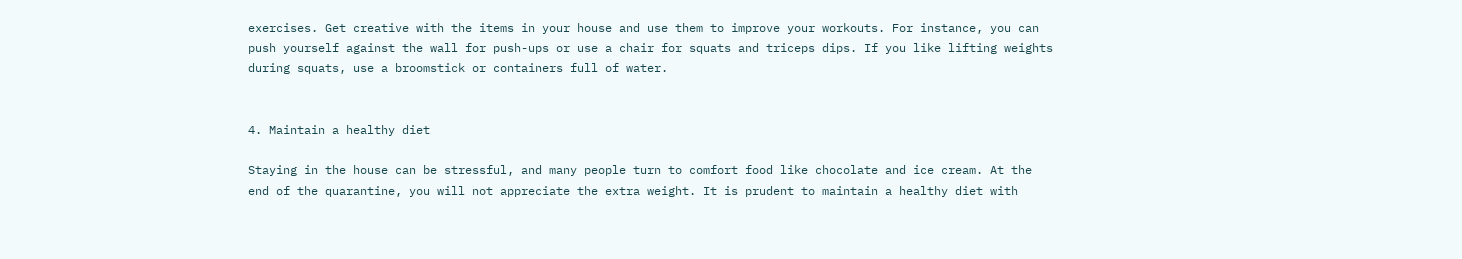exercises. Get creative with the items in your house and use them to improve your workouts. For instance, you can push yourself against the wall for push-ups or use a chair for squats and triceps dips. If you like lifting weights during squats, use a broomstick or containers full of water.


4. Maintain a healthy diet

Staying in the house can be stressful, and many people turn to comfort food like chocolate and ice cream. At the end of the quarantine, you will not appreciate the extra weight. It is prudent to maintain a healthy diet with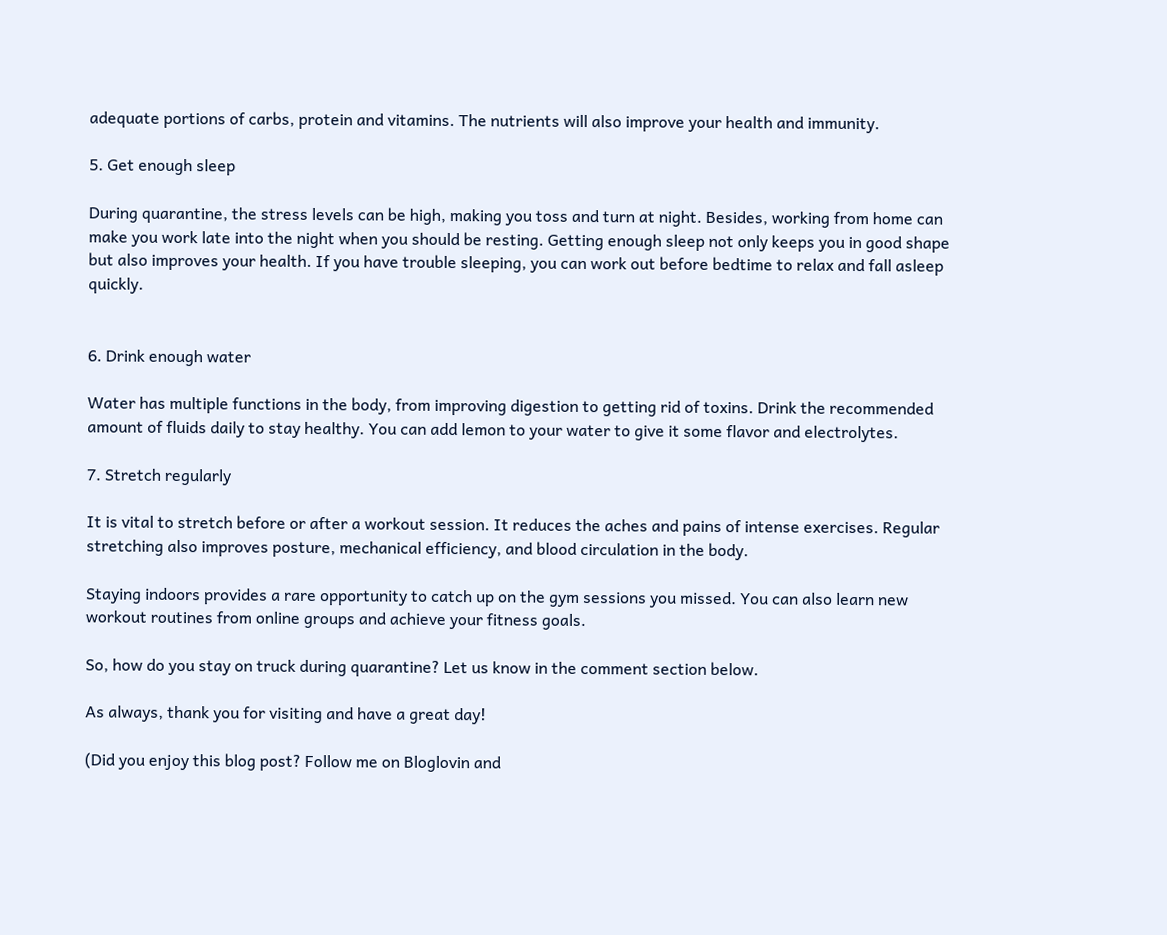adequate portions of carbs, protein and vitamins. The nutrients will also improve your health and immunity.

5. Get enough sleep

During quarantine, the stress levels can be high, making you toss and turn at night. Besides, working from home can make you work late into the night when you should be resting. Getting enough sleep not only keeps you in good shape but also improves your health. If you have trouble sleeping, you can work out before bedtime to relax and fall asleep quickly.


6. Drink enough water

Water has multiple functions in the body, from improving digestion to getting rid of toxins. Drink the recommended amount of fluids daily to stay healthy. You can add lemon to your water to give it some flavor and electrolytes.

7. Stretch regularly

It is vital to stretch before or after a workout session. It reduces the aches and pains of intense exercises. Regular stretching also improves posture, mechanical efficiency, and blood circulation in the body.

Staying indoors provides a rare opportunity to catch up on the gym sessions you missed. You can also learn new workout routines from online groups and achieve your fitness goals.

So, how do you stay on truck during quarantine? Let us know in the comment section below.

As always, thank you for visiting and have a great day!

(Did you enjoy this blog post? Follow me on Bloglovin and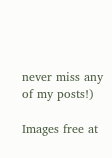never miss any of my posts!)

Images free at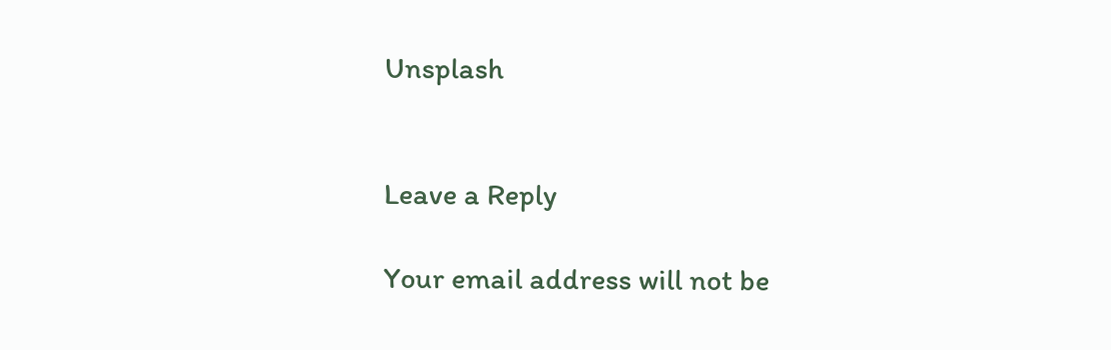Unsplash


Leave a Reply

Your email address will not be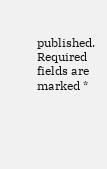published. Required fields are marked *